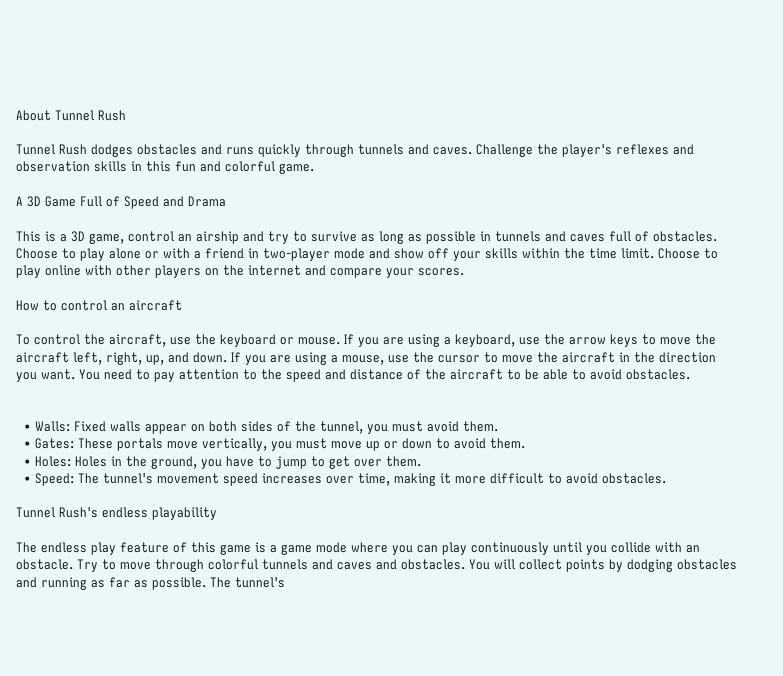About Tunnel Rush

Tunnel Rush dodges obstacles and runs quickly through tunnels and caves. Challenge the player's reflexes and observation skills in this fun and colorful game.

A 3D Game Full of Speed and Drama

This is a 3D game, control an airship and try to survive as long as possible in tunnels and caves full of obstacles. Choose to play alone or with a friend in two-player mode and show off your skills within the time limit. Choose to play online with other players on the internet and compare your scores.

How to control an aircraft

To control the aircraft, use the keyboard or mouse. If you are using a keyboard, use the arrow keys to move the aircraft left, right, up, and down. If you are using a mouse, use the cursor to move the aircraft in the direction you want. You need to pay attention to the speed and distance of the aircraft to be able to avoid obstacles.


  • Walls: Fixed walls appear on both sides of the tunnel, you must avoid them.
  • Gates: These portals move vertically, you must move up or down to avoid them.
  • Holes: Holes in the ground, you have to jump to get over them.
  • Speed: The tunnel's movement speed increases over time, making it more difficult to avoid obstacles.

Tunnel Rush's endless playability

The endless play feature of this game is a game mode where you can play continuously until you collide with an obstacle. Try to move through colorful tunnels and caves and obstacles. You will collect points by dodging obstacles and running as far as possible. The tunnel's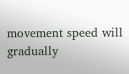movement speed will gradually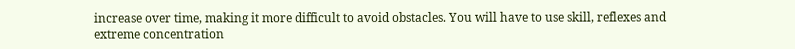increase over time, making it more difficult to avoid obstacles. You will have to use skill, reflexes and extreme concentration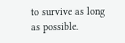to survive as long as possible.